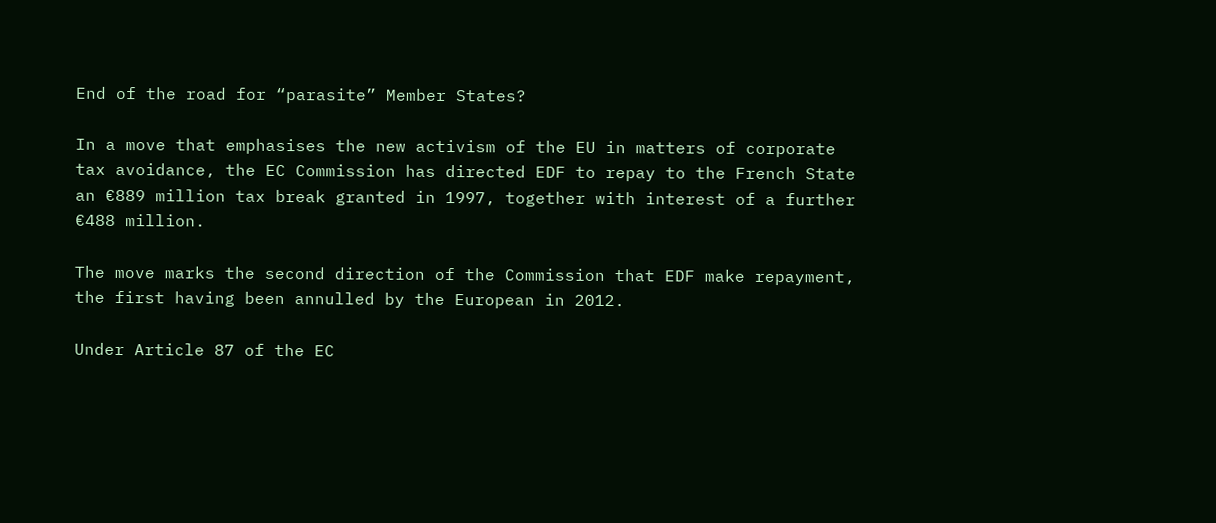End of the road for “parasite” Member States?

In a move that emphasises the new activism of the EU in matters of corporate tax avoidance, the EC Commission has directed EDF to repay to the French State an €889 million tax break granted in 1997, together with interest of a further €488 million.

The move marks the second direction of the Commission that EDF make repayment, the first having been annulled by the European in 2012.

Under Article 87 of the EC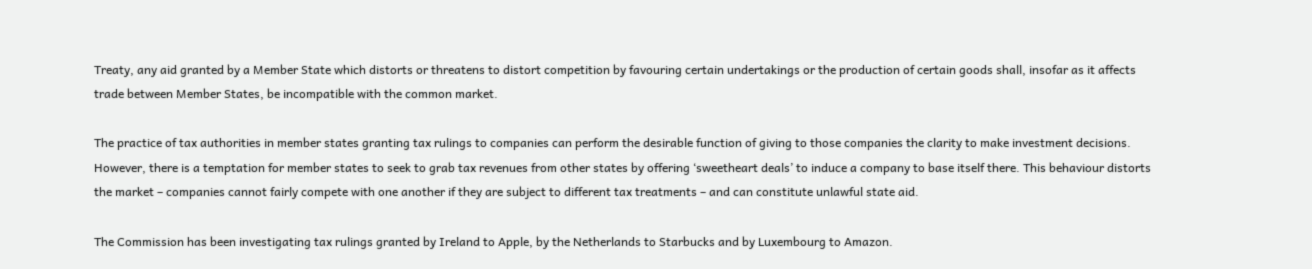Treaty, any aid granted by a Member State which distorts or threatens to distort competition by favouring certain undertakings or the production of certain goods shall, insofar as it affects trade between Member States, be incompatible with the common market.

The practice of tax authorities in member states granting tax rulings to companies can perform the desirable function of giving to those companies the clarity to make investment decisions. However, there is a temptation for member states to seek to grab tax revenues from other states by offering ‘sweetheart deals’ to induce a company to base itself there. This behaviour distorts the market – companies cannot fairly compete with one another if they are subject to different tax treatments – and can constitute unlawful state aid.

The Commission has been investigating tax rulings granted by Ireland to Apple, by the Netherlands to Starbucks and by Luxembourg to Amazon.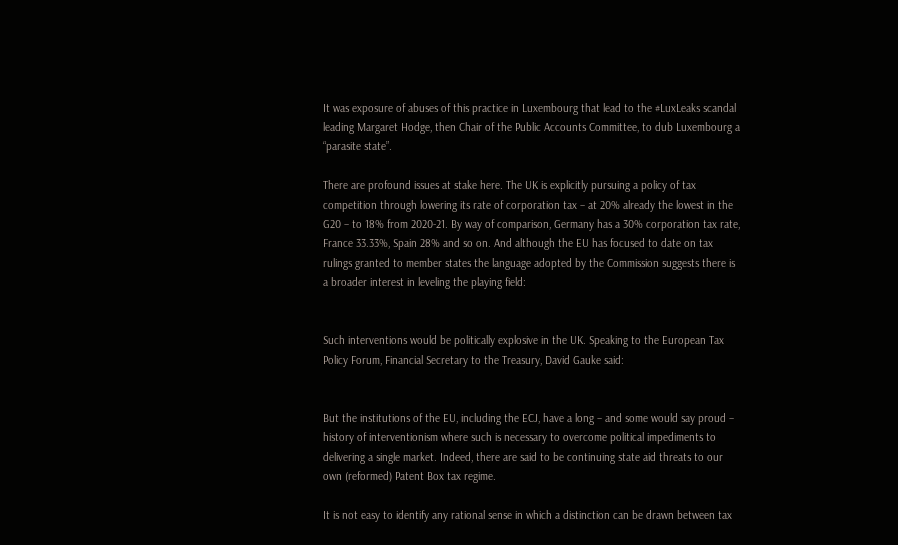It was exposure of abuses of this practice in Luxembourg that lead to the #LuxLeaks scandal leading Margaret Hodge, then Chair of the Public Accounts Committee, to dub Luxembourg a “parasite state”.

There are profound issues at stake here. The UK is explicitly pursuing a policy of tax competition through lowering its rate of corporation tax – at 20% already the lowest in the G20 – to 18% from 2020-21. By way of comparison, Germany has a 30% corporation tax rate, France 33.33%, Spain 28% and so on. And although the EU has focused to date on tax rulings granted to member states the language adopted by the Commission suggests there is a broader interest in leveling the playing field:


Such interventions would be politically explosive in the UK. Speaking to the European Tax Policy Forum, Financial Secretary to the Treasury, David Gauke said:


But the institutions of the EU, including the ECJ, have a long – and some would say proud – history of interventionism where such is necessary to overcome political impediments to delivering a single market. Indeed, there are said to be continuing state aid threats to our own (reformed) Patent Box tax regime.

It is not easy to identify any rational sense in which a distinction can be drawn between tax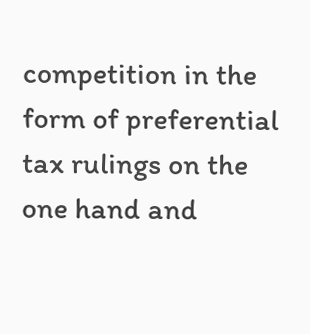competition in the form of preferential tax rulings on the one hand and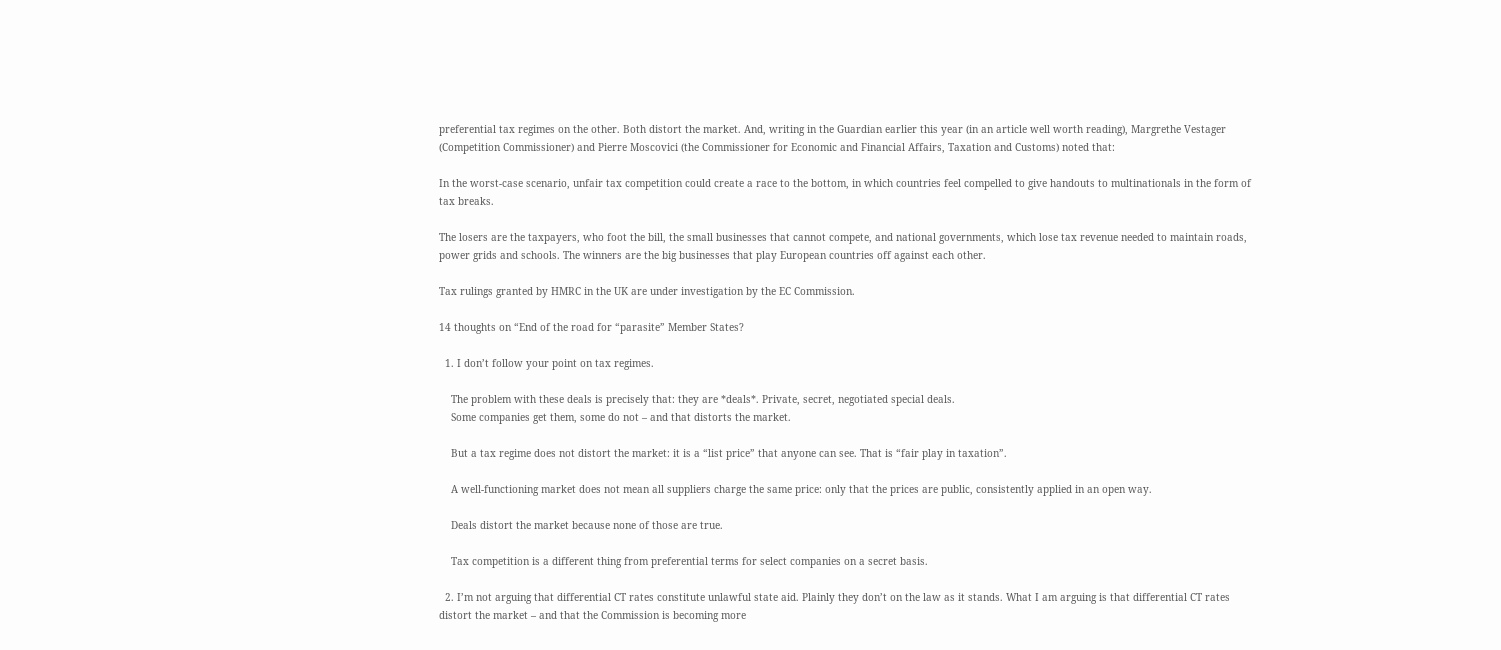preferential tax regimes on the other. Both distort the market. And, writing in the Guardian earlier this year (in an article well worth reading), Margrethe Vestager (Competition Commissioner) and Pierre Moscovici (the Commissioner for Economic and Financial Affairs, Taxation and Customs) noted that:

In the worst-case scenario, unfair tax competition could create a race to the bottom, in which countries feel compelled to give handouts to multinationals in the form of tax breaks.

The losers are the taxpayers, who foot the bill, the small businesses that cannot compete, and national governments, which lose tax revenue needed to maintain roads, power grids and schools. The winners are the big businesses that play European countries off against each other.

Tax rulings granted by HMRC in the UK are under investigation by the EC Commission.

14 thoughts on “End of the road for “parasite” Member States?

  1. I don’t follow your point on tax regimes.

    The problem with these deals is precisely that: they are *deals*. Private, secret, negotiated special deals.
    Some companies get them, some do not – and that distorts the market.

    But a tax regime does not distort the market: it is a “list price” that anyone can see. That is “fair play in taxation”.

    A well-functioning market does not mean all suppliers charge the same price: only that the prices are public, consistently applied in an open way.

    Deals distort the market because none of those are true.

    Tax competition is a different thing from preferential terms for select companies on a secret basis.

  2. I’m not arguing that differential CT rates constitute unlawful state aid. Plainly they don’t on the law as it stands. What I am arguing is that differential CT rates distort the market – and that the Commission is becoming more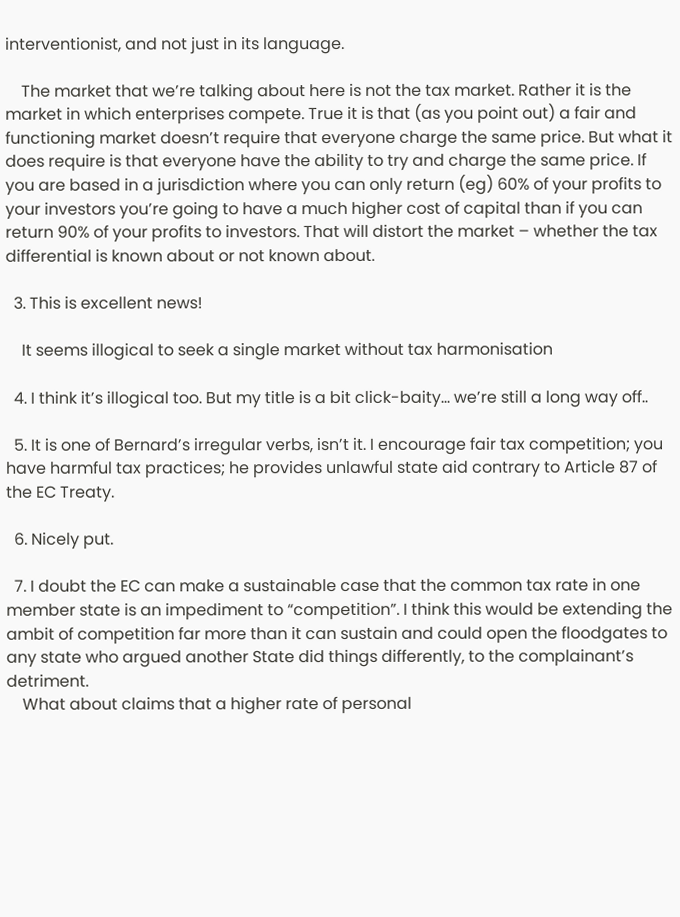interventionist, and not just in its language.

    The market that we’re talking about here is not the tax market. Rather it is the market in which enterprises compete. True it is that (as you point out) a fair and functioning market doesn’t require that everyone charge the same price. But what it does require is that everyone have the ability to try and charge the same price. If you are based in a jurisdiction where you can only return (eg) 60% of your profits to your investors you’re going to have a much higher cost of capital than if you can return 90% of your profits to investors. That will distort the market – whether the tax differential is known about or not known about.

  3. This is excellent news!

    It seems illogical to seek a single market without tax harmonisation

  4. I think it’s illogical too. But my title is a bit click-baity… we’re still a long way off..

  5. It is one of Bernard’s irregular verbs, isn’t it. I encourage fair tax competition; you have harmful tax practices; he provides unlawful state aid contrary to Article 87 of the EC Treaty.

  6. Nicely put.

  7. I doubt the EC can make a sustainable case that the common tax rate in one member state is an impediment to “competition”. I think this would be extending the ambit of competition far more than it can sustain and could open the floodgates to any state who argued another State did things differently, to the complainant’s detriment.
    What about claims that a higher rate of personal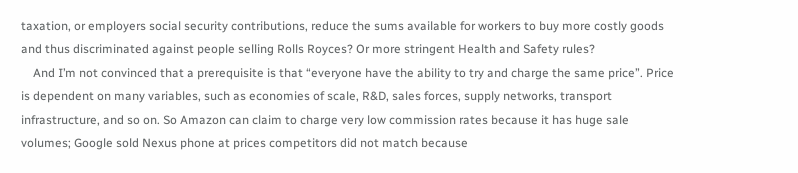taxation, or employers social security contributions, reduce the sums available for workers to buy more costly goods and thus discriminated against people selling Rolls Royces? Or more stringent Health and Safety rules?
    And I’m not convinced that a prerequisite is that “everyone have the ability to try and charge the same price”. Price is dependent on many variables, such as economies of scale, R&D, sales forces, supply networks, transport infrastructure, and so on. So Amazon can claim to charge very low commission rates because it has huge sale volumes; Google sold Nexus phone at prices competitors did not match because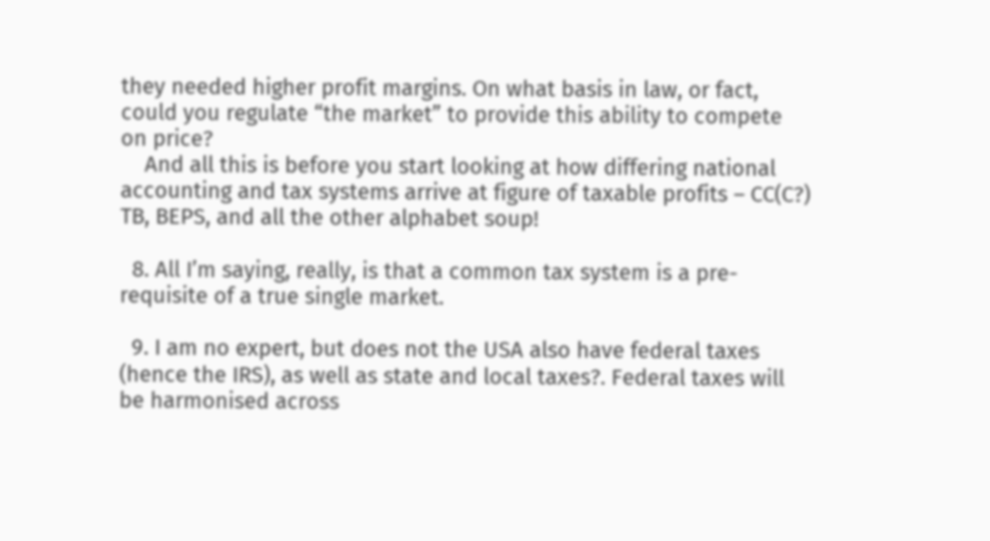they needed higher profit margins. On what basis in law, or fact, could you regulate “the market” to provide this ability to compete on price?
    And all this is before you start looking at how differing national accounting and tax systems arrive at figure of taxable profits – CC(C?) TB, BEPS, and all the other alphabet soup!

  8. All I’m saying, really, is that a common tax system is a pre-requisite of a true single market.

  9. I am no expert, but does not the USA also have federal taxes (hence the IRS), as well as state and local taxes?. Federal taxes will be harmonised across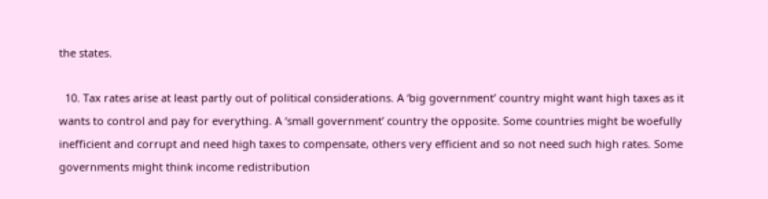the states.

  10. Tax rates arise at least partly out of political considerations. A ‘big government’ country might want high taxes as it wants to control and pay for everything. A ‘small government’ country the opposite. Some countries might be woefully inefficient and corrupt and need high taxes to compensate, others very efficient and so not need such high rates. Some governments might think income redistribution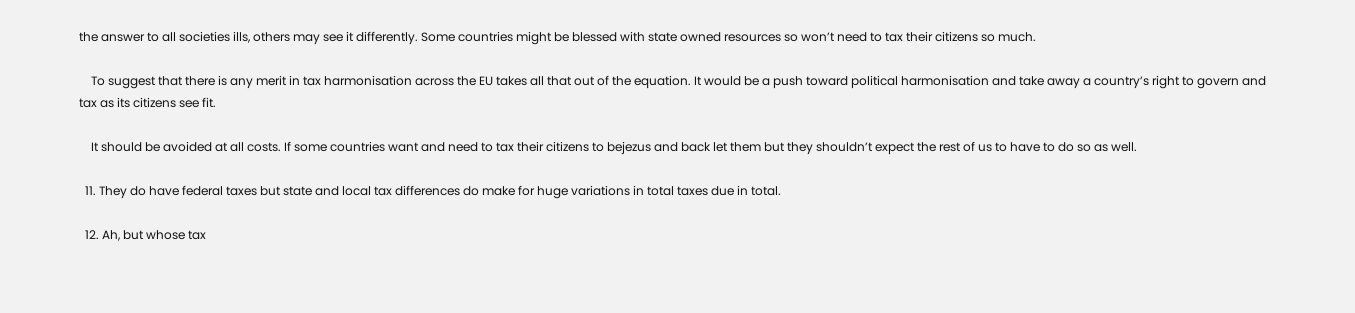the answer to all societies ills, others may see it differently. Some countries might be blessed with state owned resources so won’t need to tax their citizens so much.

    To suggest that there is any merit in tax harmonisation across the EU takes all that out of the equation. It would be a push toward political harmonisation and take away a country’s right to govern and tax as its citizens see fit.

    It should be avoided at all costs. If some countries want and need to tax their citizens to bejezus and back let them but they shouldn’t expect the rest of us to have to do so as well.

  11. They do have federal taxes but state and local tax differences do make for huge variations in total taxes due in total.

  12. Ah, but whose tax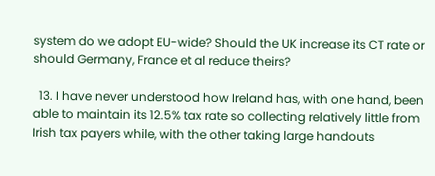system do we adopt EU-wide? Should the UK increase its CT rate or should Germany, France et al reduce theirs?

  13. I have never understood how Ireland has, with one hand, been able to maintain its 12.5% tax rate so collecting relatively little from Irish tax payers while, with the other taking large handouts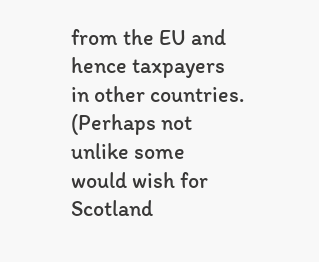from the EU and hence taxpayers in other countries. (Perhaps not unlike some would wish for Scotland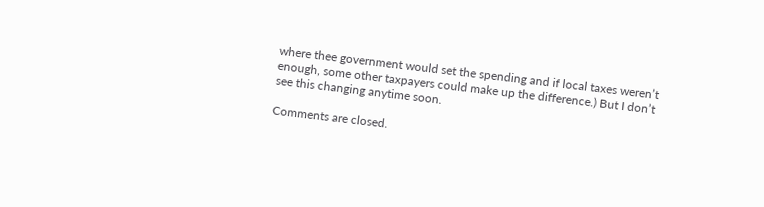where thee government would set the spending and if local taxes weren’t enough, some other taxpayers could make up the difference.) But I don’t see this changing anytime soon.

Comments are closed.